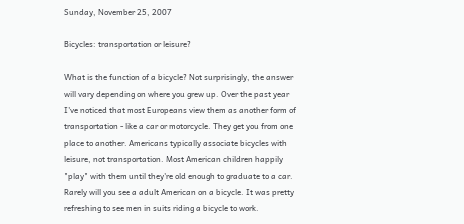Sunday, November 25, 2007

Bicycles: transportation or leisure?

What is the function of a bicycle? Not surprisingly, the answer will vary depending on where you grew up. Over the past year I've noticed that most Europeans view them as another form of transportation - like a car or motorcycle. They get you from one place to another. Americans typically associate bicycles with leisure, not transportation. Most American children happily "play" with them until they're old enough to graduate to a car. Rarely will you see a adult American on a bicycle. It was pretty refreshing to see men in suits riding a bicycle to work.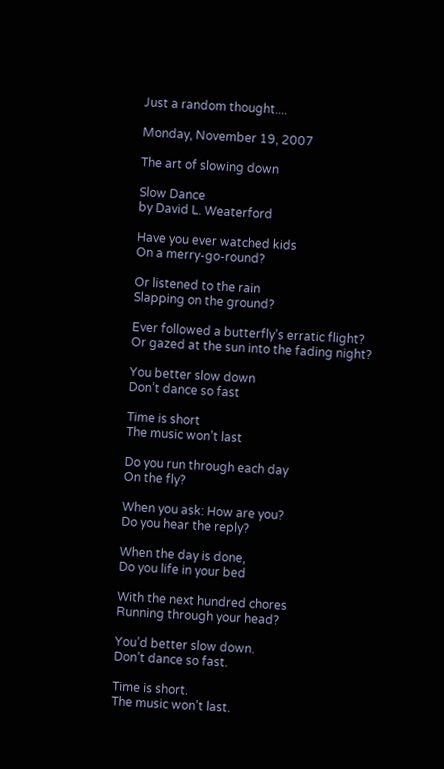Just a random thought....

Monday, November 19, 2007

The art of slowing down

Slow Dance
by David L. Weaterford

Have you ever watched kids
On a merry-go-round?

Or listened to the rain
Slapping on the ground?

Ever followed a butterfly’s erratic flight?
Or gazed at the sun into the fading night?

You better slow down
Don’t dance so fast

Time is short
The music won’t last

Do you run through each day
On the fly?

When you ask: How are you?
Do you hear the reply?

When the day is done,
Do you life in your bed

With the next hundred chores
Running through your head?

You’d better slow down.
Don’t dance so fast.

Time is short.
The music won’t last.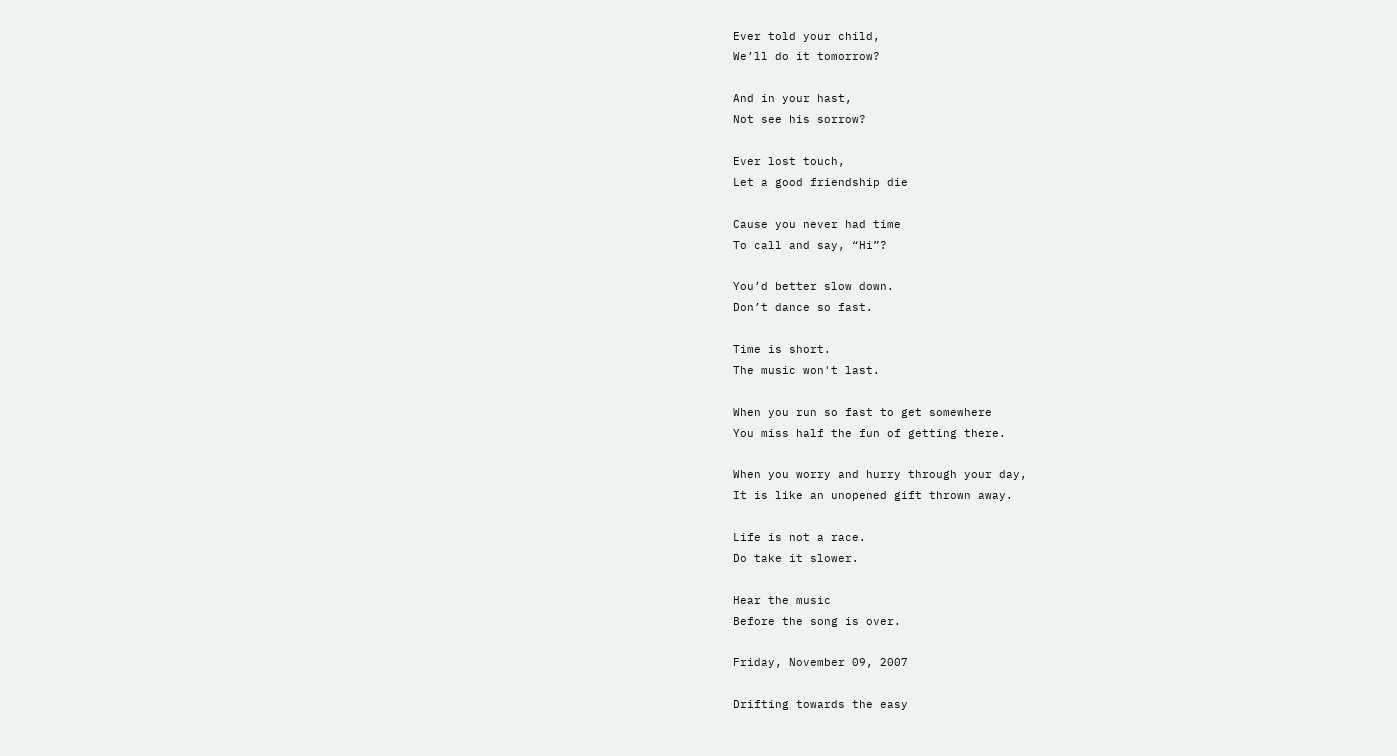Ever told your child,
We’ll do it tomorrow?

And in your hast,
Not see his sorrow?

Ever lost touch,
Let a good friendship die

Cause you never had time
To call and say, “Hi”?

You’d better slow down.
Don’t dance so fast.

Time is short.
The music won't last.

When you run so fast to get somewhere
You miss half the fun of getting there.

When you worry and hurry through your day,
It is like an unopened gift thrown away.

Life is not a race.
Do take it slower.

Hear the music
Before the song is over.

Friday, November 09, 2007

Drifting towards the easy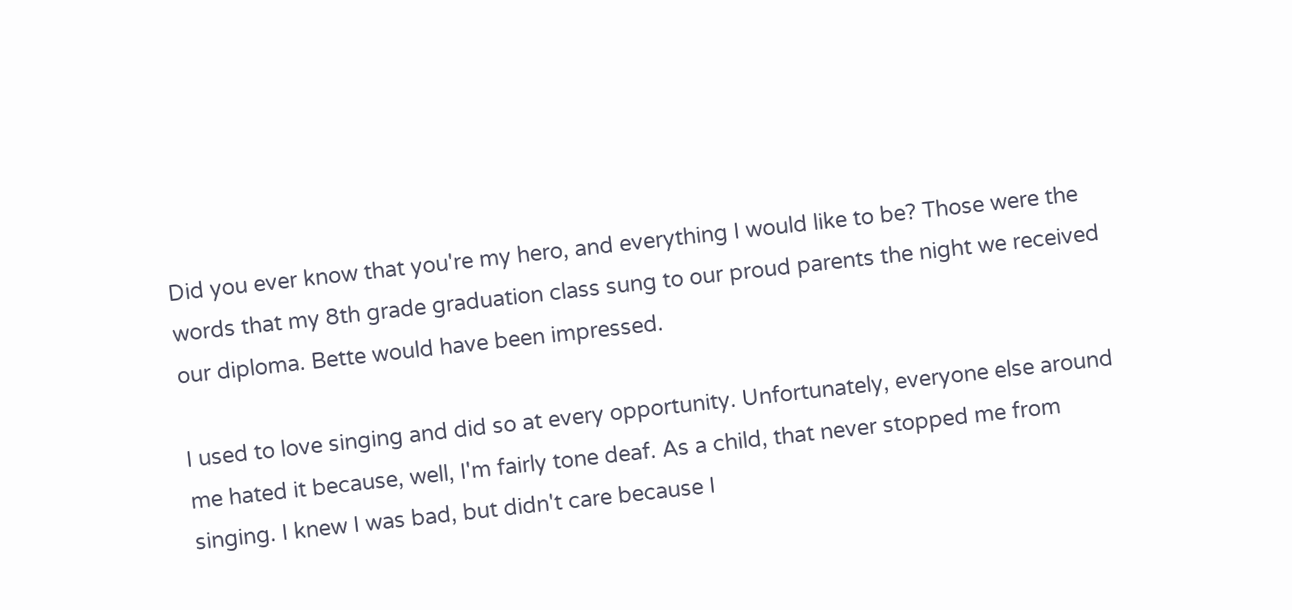Did you ever know that you're my hero, and everything I would like to be? Those were the words that my 8th grade graduation class sung to our proud parents the night we received our diploma. Bette would have been impressed.

I used to love singing and did so at every opportunity. Unfortunately, everyone else around me hated it because, well, I'm fairly tone deaf. As a child, that never stopped me from singing. I knew I was bad, but didn't care because I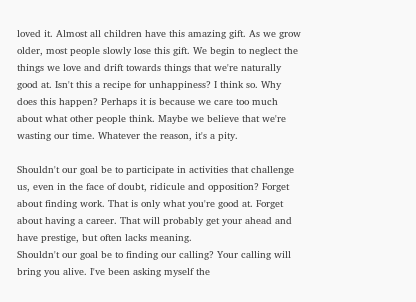loved it. Almost all children have this amazing gift. As we grow older, most people slowly lose this gift. We begin to neglect the things we love and drift towards things that we're naturally good at. Isn't this a recipe for unhappiness? I think so. Why does this happen? Perhaps it is because we care too much about what other people think. Maybe we believe that we're wasting our time. Whatever the reason, it's a pity.

Shouldn't our goal be to participate in activities that challenge us, even in the face of doubt, ridicule and opposition? Forget about finding work. That is only what you're good at. Forget about having a career. That will probably get your ahead and have prestige, but often lacks meaning.
Shouldn't our goal be to finding our calling? Your calling will bring you alive. I've been asking myself the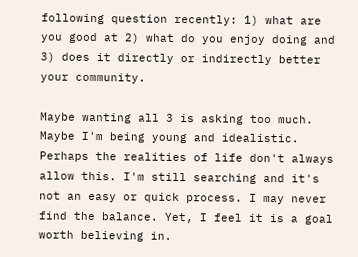following question recently: 1) what are you good at 2) what do you enjoy doing and 3) does it directly or indirectly better your community.

Maybe wanting all 3 is asking too much. Maybe I'm being young and idealistic. Perhaps the realities of life don't always allow this. I'm still searching and it's not an easy or quick process. I may never find the balance. Yet, I feel it is a goal worth believing in.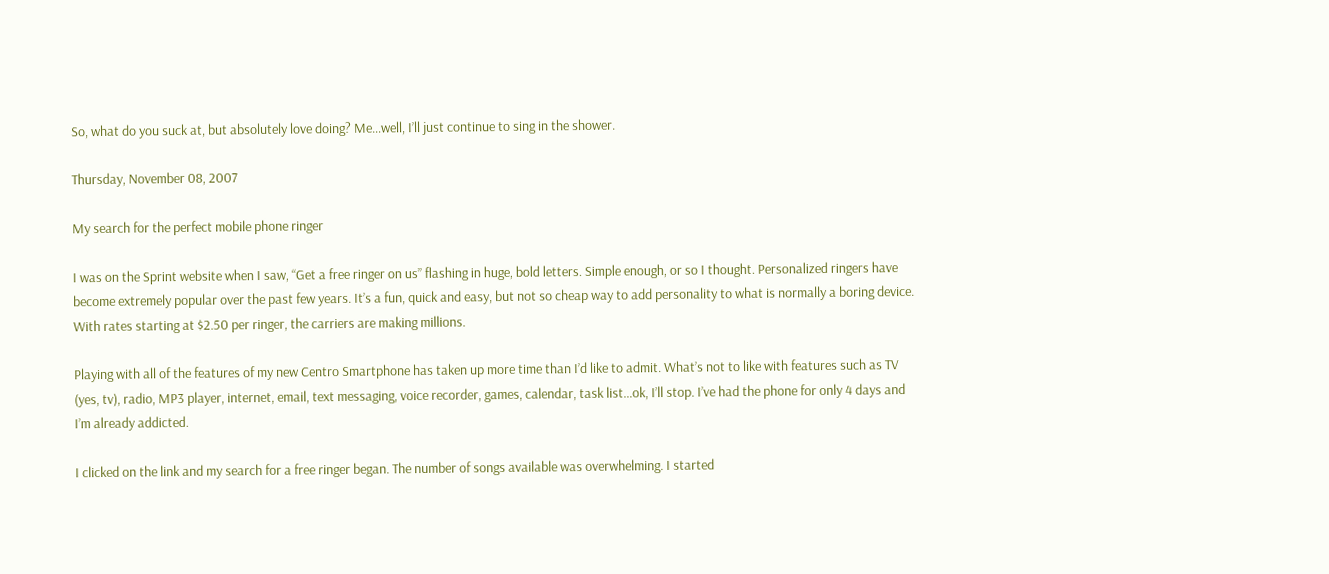So, what do you suck at, but absolutely love doing? Me…well, I’ll just continue to sing in the shower.

Thursday, November 08, 2007

My search for the perfect mobile phone ringer

I was on the Sprint website when I saw, “Get a free ringer on us” flashing in huge, bold letters. Simple enough, or so I thought. Personalized ringers have become extremely popular over the past few years. It’s a fun, quick and easy, but not so cheap way to add personality to what is normally a boring device. With rates starting at $2.50 per ringer, the carriers are making millions.

Playing with all of the features of my new Centro Smartphone has taken up more time than I’d like to admit. What’s not to like with features such as TV (yes, tv), radio, MP3 player, internet, email, text messaging, voice recorder, games, calendar, task list…ok, I’ll stop. I’ve had the phone for only 4 days and I’m already addicted.

I clicked on the link and my search for a free ringer began. The number of songs available was overwhelming. I started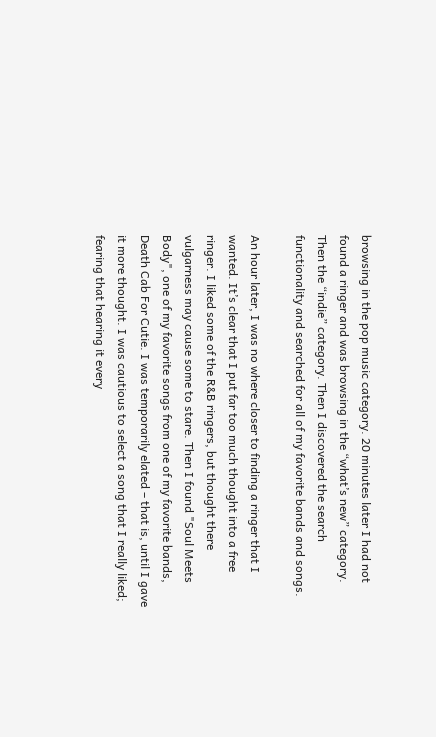browsing in the pop music category. 20 minutes later I had not found a ringer and was browsing in the “what’s new” category. Then the “indie” category. Then I discovered the search functionality and searched for all of my favorite bands and songs.

An hour later, I was no where closer to finding a ringer that I wanted. It’s clear that I put far too much thought into a free ringer. I liked some of the R&B ringers, but thought there vulgarness may cause some to stare. Then I found "Soul Meets Body", one of my favorite songs from one of my favorite bands, Death Cab For Cutie. I was temporarily elated – that is, until I gave it more thought. I was cautious to select a song that I really liked; fearing that hearing it every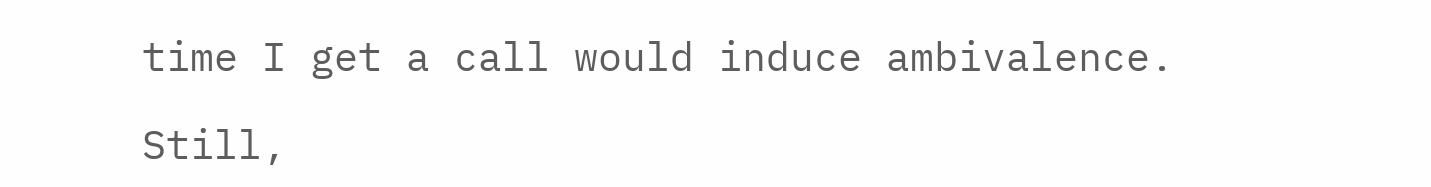time I get a call would induce ambivalence.

Still,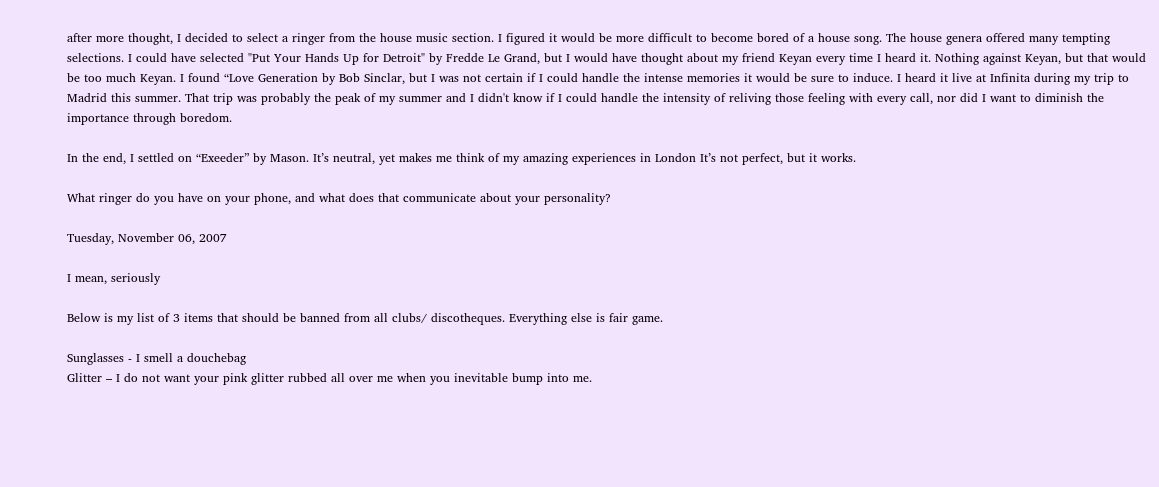after more thought, I decided to select a ringer from the house music section. I figured it would be more difficult to become bored of a house song. The house genera offered many tempting selections. I could have selected "Put Your Hands Up for Detroit" by Fredde Le Grand, but I would have thought about my friend Keyan every time I heard it. Nothing against Keyan, but that would be too much Keyan. I found “Love Generation by Bob Sinclar, but I was not certain if I could handle the intense memories it would be sure to induce. I heard it live at Infinita during my trip to Madrid this summer. That trip was probably the peak of my summer and I didn't know if I could handle the intensity of reliving those feeling with every call, nor did I want to diminish the importance through boredom.

In the end, I settled on “Exeeder” by Mason. It’s neutral, yet makes me think of my amazing experiences in London It’s not perfect, but it works.

What ringer do you have on your phone, and what does that communicate about your personality?

Tuesday, November 06, 2007

I mean, seriously

Below is my list of 3 items that should be banned from all clubs/ discotheques. Everything else is fair game.

Sunglasses - I smell a douchebag
Glitter – I do not want your pink glitter rubbed all over me when you inevitable bump into me.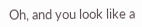Oh, and you look like a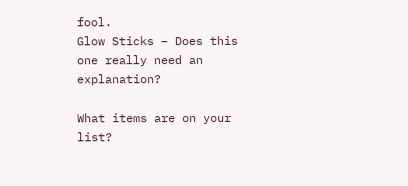fool.
Glow Sticks – Does this one really need an explanation?

What items are on your list?